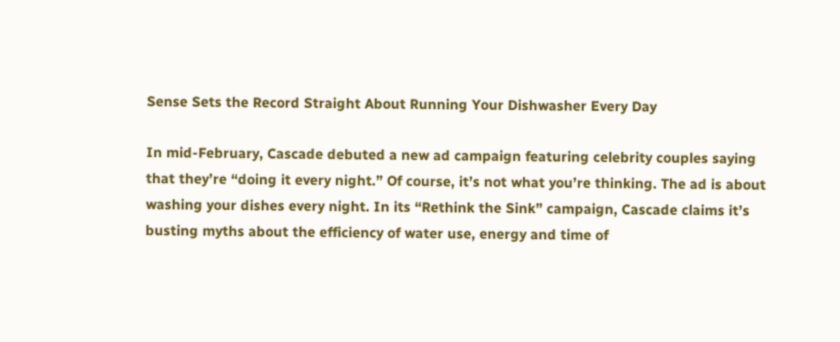Sense Sets the Record Straight About Running Your Dishwasher Every Day

In mid-February, Cascade debuted a new ad campaign featuring celebrity couples saying that they’re “doing it every night.” Of course, it’s not what you’re thinking. The ad is about washing your dishes every night. In its “Rethink the Sink” campaign, Cascade claims it’s busting myths about the efficiency of water use, energy and time of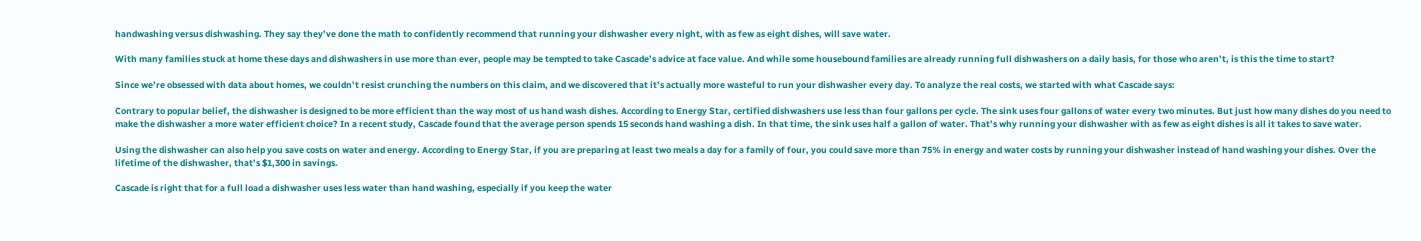handwashing versus dishwashing. They say they’ve done the math to confidently recommend that running your dishwasher every night, with as few as eight dishes, will save water.

With many families stuck at home these days and dishwashers in use more than ever, people may be tempted to take Cascade’s advice at face value. And while some housebound families are already running full dishwashers on a daily basis, for those who aren’t, is this the time to start?

Since we’re obsessed with data about homes, we couldn’t resist crunching the numbers on this claim, and we discovered that it’s actually more wasteful to run your dishwasher every day. To analyze the real costs, we started with what Cascade says:

Contrary to popular belief, the dishwasher is designed to be more efficient than the way most of us hand wash dishes. According to Energy Star, certified dishwashers use less than four gallons per cycle. The sink uses four gallons of water every two minutes. But just how many dishes do you need to make the dishwasher a more water efficient choice? In a recent study, Cascade found that the average person spends 15 seconds hand washing a dish. In that time, the sink uses half a gallon of water. That’s why running your dishwasher with as few as eight dishes is all it takes to save water.

Using the dishwasher can also help you save costs on water and energy. According to Energy Star, if you are preparing at least two meals a day for a family of four, you could save more than 75% in energy and water costs by running your dishwasher instead of hand washing your dishes. Over the lifetime of the dishwasher, that’s $1,300 in savings.

Cascade is right that for a full load a dishwasher uses less water than hand washing, especially if you keep the water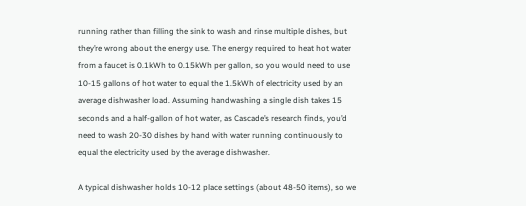running rather than filling the sink to wash and rinse multiple dishes, but they’re wrong about the energy use. The energy required to heat hot water from a faucet is 0.1kWh to 0.15kWh per gallon, so you would need to use 10-15 gallons of hot water to equal the 1.5kWh of electricity used by an average dishwasher load. Assuming handwashing a single dish takes 15 seconds and a half-gallon of hot water, as Cascade’s research finds, you’d need to wash 20-30 dishes by hand with water running continuously to equal the electricity used by the average dishwasher.

A typical dishwasher holds 10-12 place settings (about 48-50 items), so we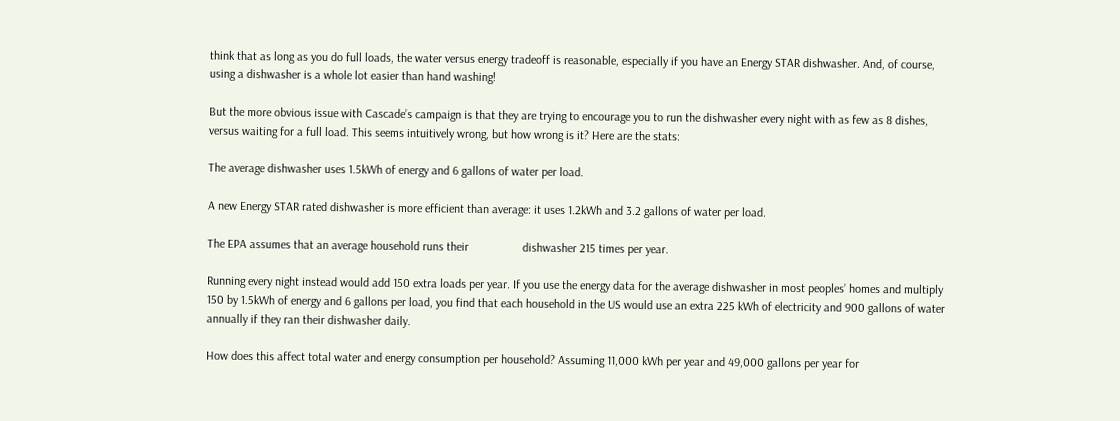think that as long as you do full loads, the water versus energy tradeoff is reasonable, especially if you have an Energy STAR dishwasher. And, of course, using a dishwasher is a whole lot easier than hand washing!

But the more obvious issue with Cascade’s campaign is that they are trying to encourage you to run the dishwasher every night with as few as 8 dishes, versus waiting for a full load. This seems intuitively wrong, but how wrong is it? Here are the stats:

The average dishwasher uses 1.5kWh of energy and 6 gallons of water per load.

A new Energy STAR rated dishwasher is more efficient than average: it uses 1.2kWh and 3.2 gallons of water per load.

The EPA assumes that an average household runs their                  dishwasher 215 times per year.

Running every night instead would add 150 extra loads per year. If you use the energy data for the average dishwasher in most peoples’ homes and multiply 150 by 1.5kWh of energy and 6 gallons per load, you find that each household in the US would use an extra 225 kWh of electricity and 900 gallons of water annually if they ran their dishwasher daily.

How does this affect total water and energy consumption per household? Assuming 11,000 kWh per year and 49,000 gallons per year for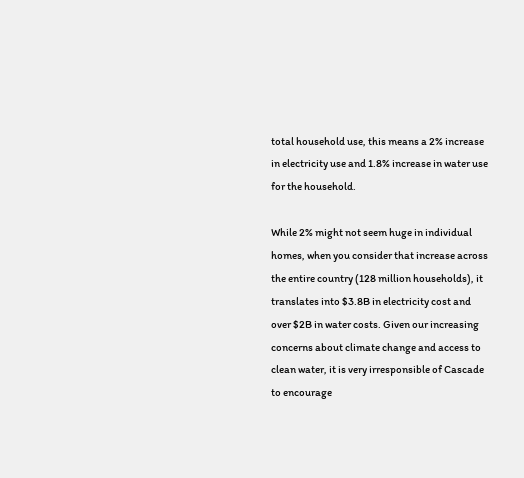total household use, this means a 2% increase in electricity use and 1.8% increase in water use for the household.

While 2% might not seem huge in individual homes, when you consider that increase across the entire country (128 million households), it translates into $3.8B in electricity cost and over $2B in water costs. Given our increasing concerns about climate change and access to clean water, it is very irresponsible of Cascade to encourage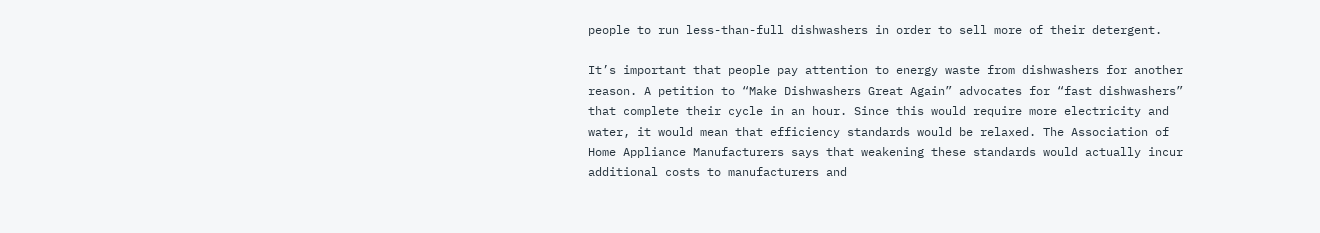people to run less-than-full dishwashers in order to sell more of their detergent.

It’s important that people pay attention to energy waste from dishwashers for another reason. A petition to “Make Dishwashers Great Again” advocates for “fast dishwashers” that complete their cycle in an hour. Since this would require more electricity and water, it would mean that efficiency standards would be relaxed. The Association of Home Appliance Manufacturers says that weakening these standards would actually incur additional costs to manufacturers and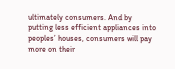ultimately consumers. And by putting less efficient appliances into peoples’ houses, consumers will pay more on their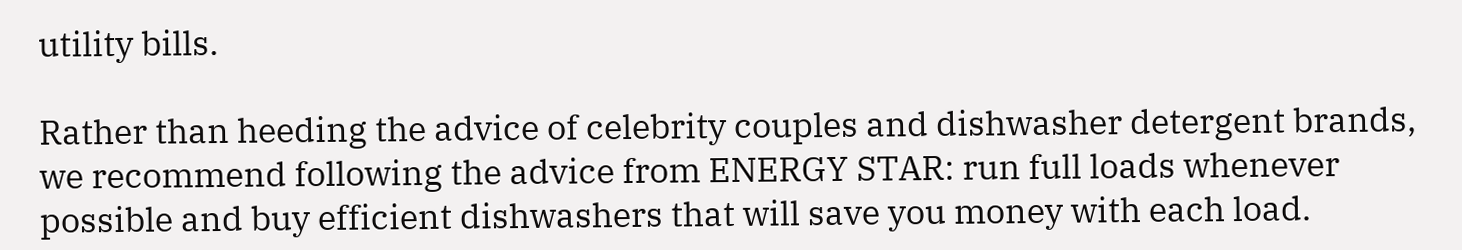utility bills.

Rather than heeding the advice of celebrity couples and dishwasher detergent brands, we recommend following the advice from ENERGY STAR: run full loads whenever possible and buy efficient dishwashers that will save you money with each load.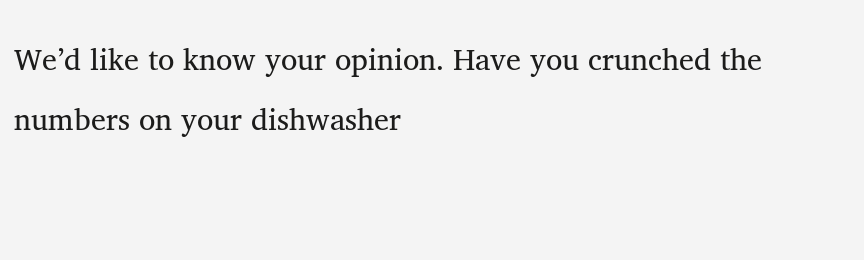We’d like to know your opinion. Have you crunched the numbers on your dishwasher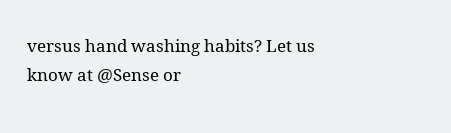versus hand washing habits? Let us know at @Sense or